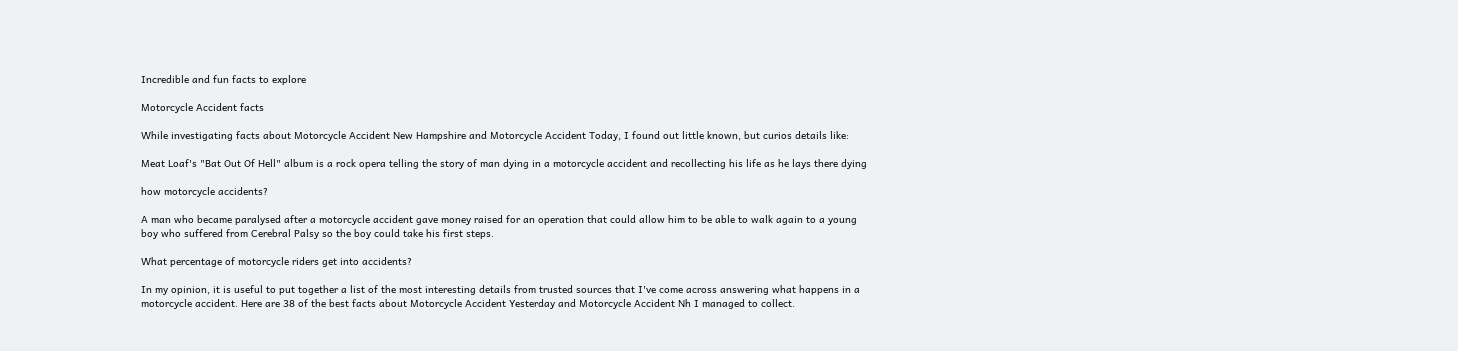Incredible and fun facts to explore

Motorcycle Accident facts

While investigating facts about Motorcycle Accident New Hampshire and Motorcycle Accident Today, I found out little known, but curios details like:

Meat Loaf's "Bat Out Of Hell" album is a rock opera telling the story of man dying in a motorcycle accident and recollecting his life as he lays there dying

how motorcycle accidents?

A man who became paralysed after a motorcycle accident gave money raised for an operation that could allow him to be able to walk again to a young boy who suffered from Cerebral Palsy so the boy could take his first steps.

What percentage of motorcycle riders get into accidents?

In my opinion, it is useful to put together a list of the most interesting details from trusted sources that I've come across answering what happens in a motorcycle accident. Here are 38 of the best facts about Motorcycle Accident Yesterday and Motorcycle Accident Nh I managed to collect.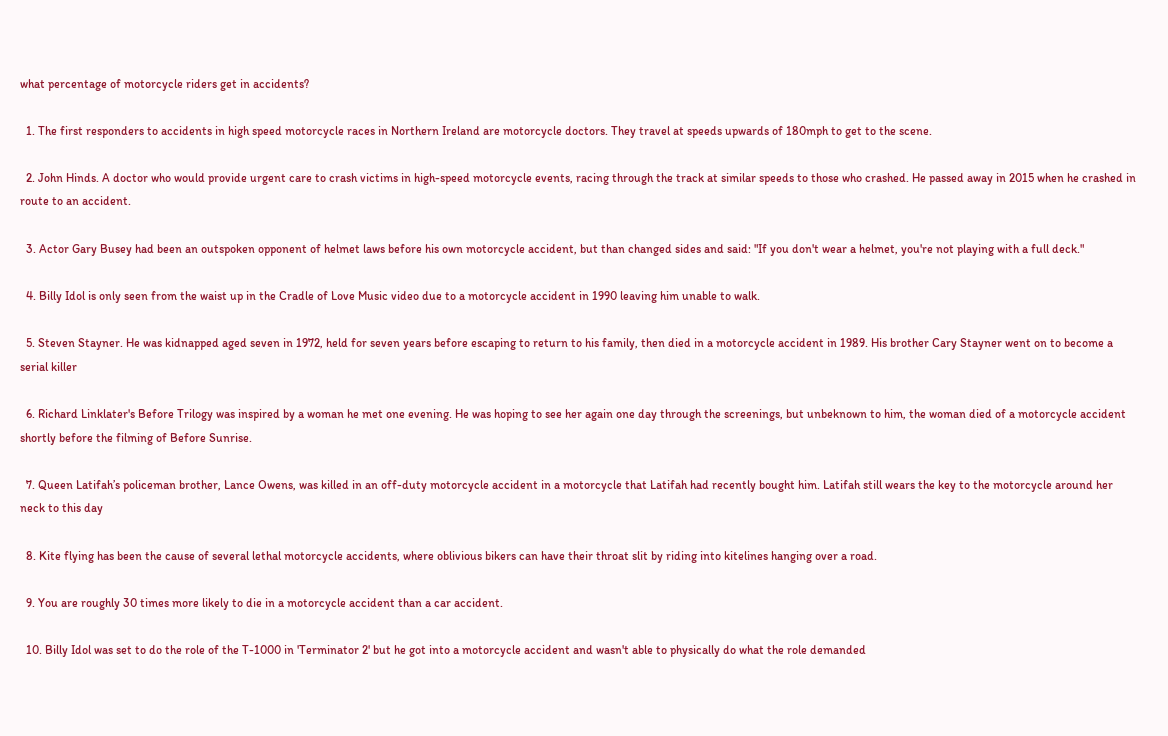what percentage of motorcycle riders get in accidents?

  1. The first responders to accidents in high speed motorcycle races in Northern Ireland are motorcycle doctors. They travel at speeds upwards of 180mph to get to the scene.

  2. John Hinds. A doctor who would provide urgent care to crash victims in high-speed motorcycle events, racing through the track at similar speeds to those who crashed. He passed away in 2015 when he crashed in route to an accident.

  3. Actor Gary Busey had been an outspoken opponent of helmet laws before his own motorcycle accident, but than changed sides and said: "If you don't wear a helmet, you're not playing with a full deck."

  4. Billy Idol is only seen from the waist up in the Cradle of Love Music video due to a motorcycle accident in 1990 leaving him unable to walk.

  5. Steven Stayner. He was kidnapped aged seven in 1972, held for seven years before escaping to return to his family, then died in a motorcycle accident in 1989. His brother Cary Stayner went on to become a serial killer

  6. Richard Linklater's Before Trilogy was inspired by a woman he met one evening. He was hoping to see her again one day through the screenings, but unbeknown to him, the woman died of a motorcycle accident shortly before the filming of Before Sunrise.

  7. Queen Latifah’s policeman brother, Lance Owens, was killed in an off-duty motorcycle accident in a motorcycle that Latifah had recently bought him. Latifah still wears the key to the motorcycle around her neck to this day

  8. Kite flying has been the cause of several lethal motorcycle accidents, where oblivious bikers can have their throat slit by riding into kitelines hanging over a road.

  9. You are roughly 30 times more likely to die in a motorcycle accident than a car accident.

  10. Billy Idol was set to do the role of the T-1000 in 'Terminator 2' but he got into a motorcycle accident and wasn't able to physically do what the role demanded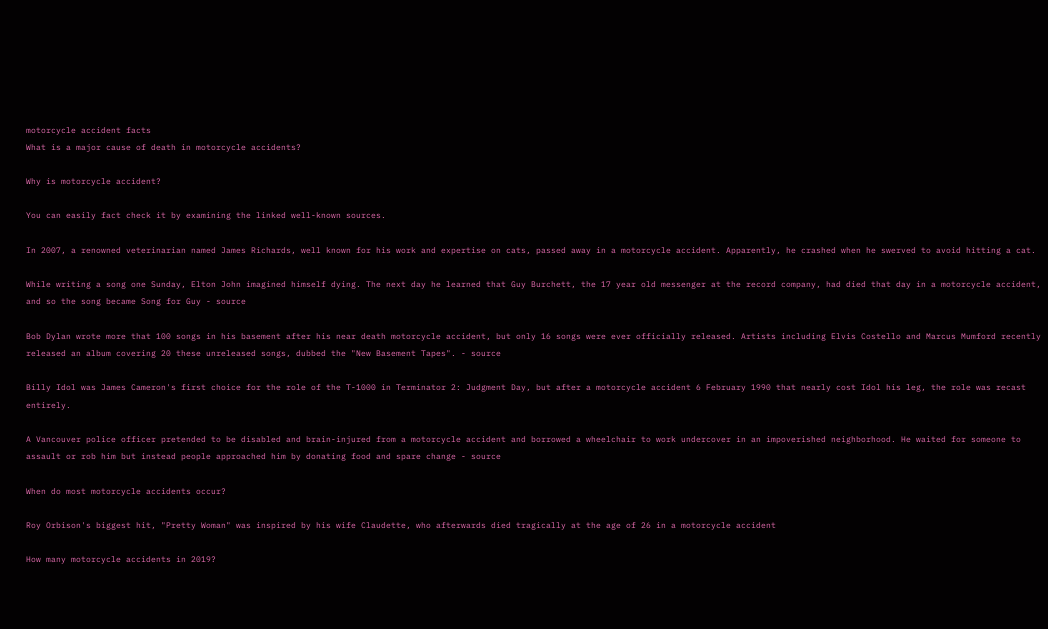motorcycle accident facts
What is a major cause of death in motorcycle accidents?

Why is motorcycle accident?

You can easily fact check it by examining the linked well-known sources.

In 2007, a renowned veterinarian named James Richards, well known for his work and expertise on cats, passed away in a motorcycle accident. Apparently, he crashed when he swerved to avoid hitting a cat.

While writing a song one Sunday, Elton John imagined himself dying. The next day he learned that Guy Burchett, the 17 year old messenger at the record company, had died that day in a motorcycle accident, and so the song became Song for Guy - source

Bob Dylan wrote more that 100 songs in his basement after his near death motorcycle accident, but only 16 songs were ever officially released. Artists including Elvis Costello and Marcus Mumford recently released an album covering 20 these unreleased songs, dubbed the "New Basement Tapes". - source

Billy Idol was James Cameron's first choice for the role of the T-1000 in Terminator 2: Judgment Day, but after a motorcycle accident 6 February 1990 that nearly cost Idol his leg, the role was recast entirely.

A Vancouver police officer pretended to be disabled and brain-injured from a motorcycle accident and borrowed a wheelchair to work undercover in an impoverished neighborhood. He waited for someone to assault or rob him but instead people approached him by donating food and spare change - source

When do most motorcycle accidents occur?

Roy Orbison's biggest hit, "Pretty Woman" was inspired by his wife Claudette, who afterwards died tragically at the age of 26 in a motorcycle accident

How many motorcycle accidents in 2019?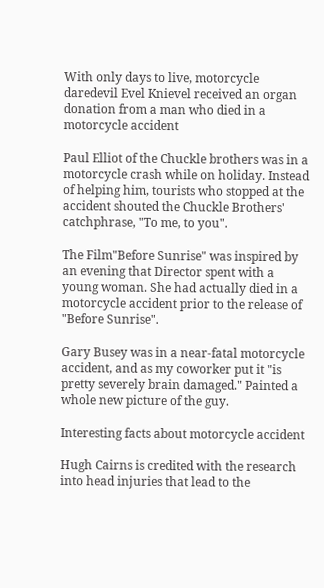With only days to live, motorcycle daredevil Evel Knievel received an organ donation from a man who died in a motorcycle accident

Paul Elliot of the Chuckle brothers was in a motorcycle crash while on holiday. Instead of helping him, tourists who stopped at the accident shouted the Chuckle Brothers' catchphrase, "To me, to you".

The Film"Before Sunrise" was inspired by an evening that Director spent with a young woman. She had actually died in a motorcycle accident prior to the release of "Before Sunrise".

Gary Busey was in a near-fatal motorcycle accident, and as my coworker put it "is pretty severely brain damaged." Painted a whole new picture of the guy.

Interesting facts about motorcycle accident

Hugh Cairns is credited with the research into head injuries that lead to the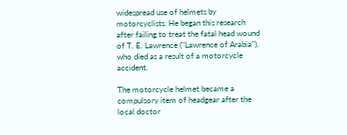widespread use of helmets by motorcyclists. He began this research after failing to treat the fatal head wound of T. E. Lawrence ("Lawrence of Arabia"), who died as a result of a motorcycle accident.

The motorcycle helmet became a compulsory item of headgear after the local doctor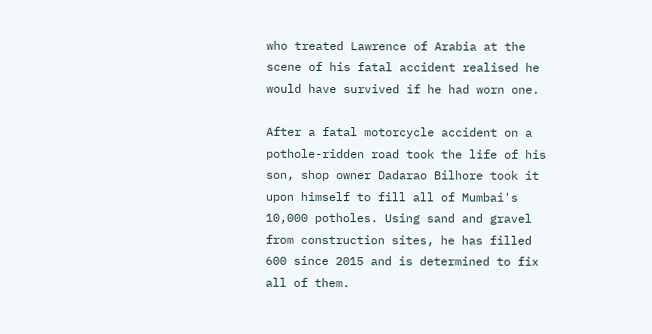who treated Lawrence of Arabia at the scene of his fatal accident realised he would have survived if he had worn one.

After a fatal motorcycle accident on a pothole-ridden road took the life of his son, shop owner Dadarao Bilhore took it upon himself to fill all of Mumbai's 10,000 potholes. Using sand and gravel from construction sites, he has filled 600 since 2015 and is determined to fix all of them.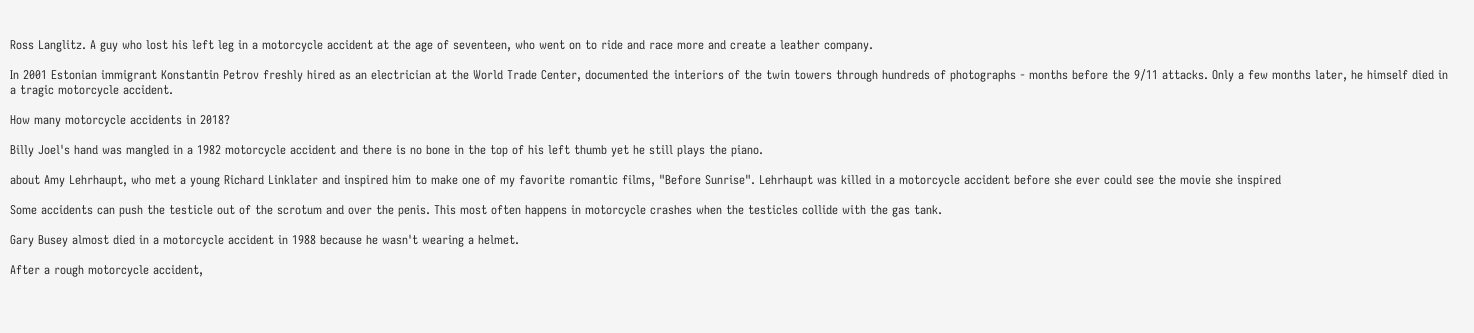Ross Langlitz. A guy who lost his left leg in a motorcycle accident at the age of seventeen, who went on to ride and race more and create a leather company.

In 2001 Estonian immigrant Konstantin Petrov freshly hired as an electrician at the World Trade Center, documented the interiors of the twin towers through hundreds of photographs - months before the 9/11 attacks. Only a few months later, he himself died in a tragic motorcycle accident.

How many motorcycle accidents in 2018?

Billy Joel's hand was mangled in a 1982 motorcycle accident and there is no bone in the top of his left thumb yet he still plays the piano.

about Amy Lehrhaupt, who met a young Richard Linklater and inspired him to make one of my favorite romantic films, "Before Sunrise". Lehrhaupt was killed in a motorcycle accident before she ever could see the movie she inspired

Some accidents can push the testicle out of the scrotum and over the penis. This most often happens in motorcycle crashes when the testicles collide with the gas tank.

Gary Busey almost died in a motorcycle accident in 1988 because he wasn't wearing a helmet.

After a rough motorcycle accident,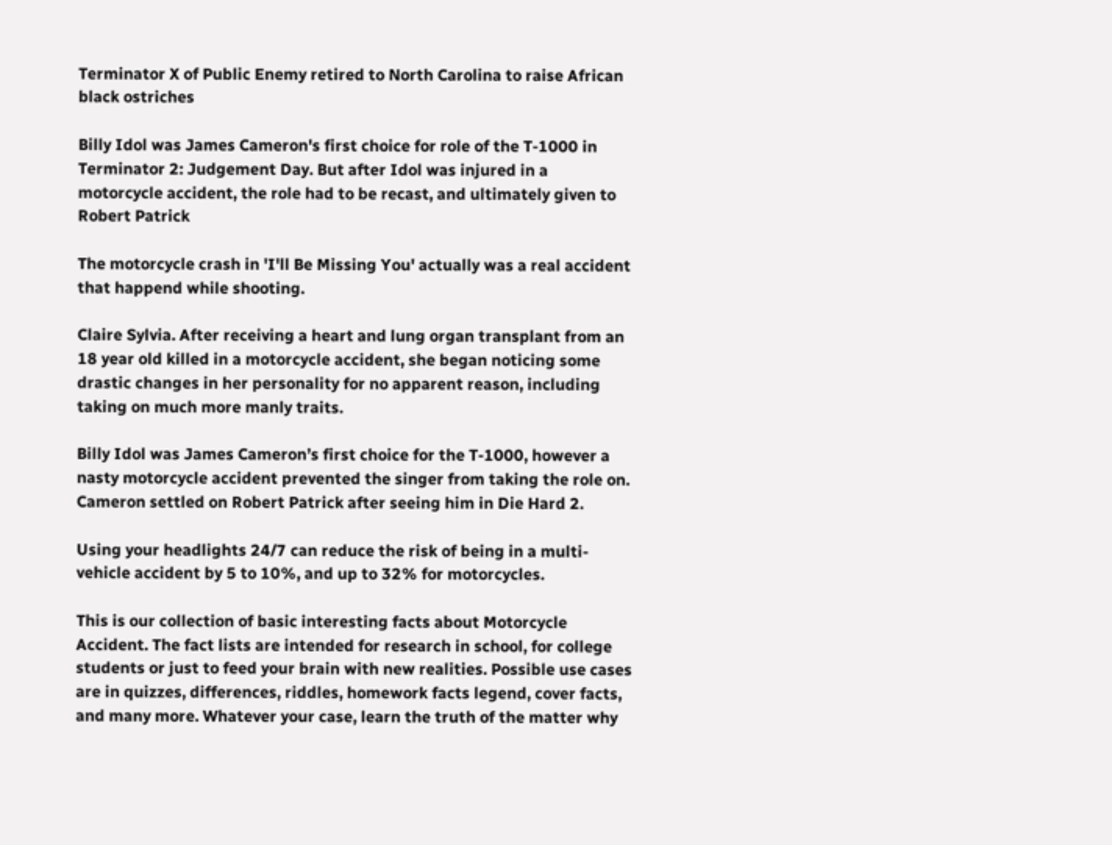Terminator X of Public Enemy retired to North Carolina to raise African black ostriches

Billy Idol was James Cameron's first choice for role of the T-1000 in Terminator 2: Judgement Day. But after Idol was injured in a motorcycle accident, the role had to be recast, and ultimately given to Robert Patrick

The motorcycle crash in 'I'll Be Missing You' actually was a real accident that happend while shooting.

Claire Sylvia. After receiving a heart and lung organ transplant from an 18 year old killed in a motorcycle accident, she began noticing some drastic changes in her personality for no apparent reason, including taking on much more manly traits.

Billy Idol was James Cameron’s first choice for the T-1000, however a nasty motorcycle accident prevented the singer from taking the role on. Cameron settled on Robert Patrick after seeing him in Die Hard 2.

Using your headlights 24/7 can reduce the risk of being in a multi-vehicle accident by 5 to 10%, and up to 32% for motorcycles.

This is our collection of basic interesting facts about Motorcycle Accident. The fact lists are intended for research in school, for college students or just to feed your brain with new realities. Possible use cases are in quizzes, differences, riddles, homework facts legend, cover facts, and many more. Whatever your case, learn the truth of the matter why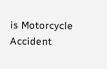is Motorcycle Accident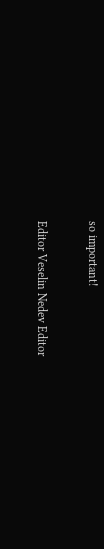so important!

Editor Veselin Nedev Editor